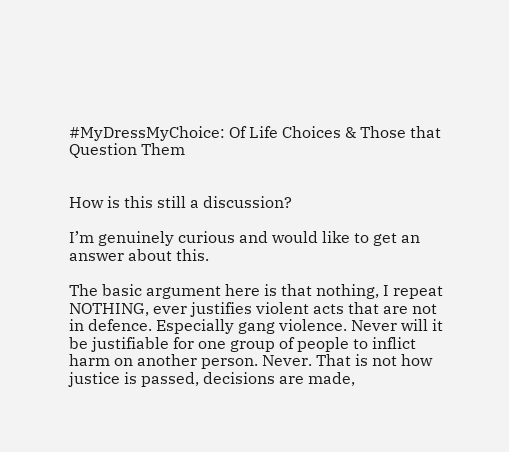#MyDressMyChoice: Of Life Choices & Those that Question Them


How is this still a discussion?

I’m genuinely curious and would like to get an answer about this.

The basic argument here is that nothing, I repeat NOTHING, ever justifies violent acts that are not in defence. Especially gang violence. Never will it be justifiable for one group of people to inflict harm on another person. Never. That is not how justice is passed, decisions are made,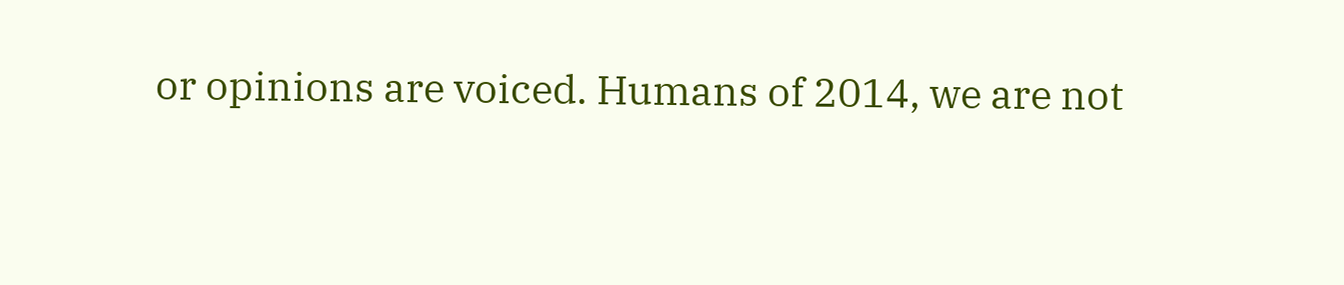or opinions are voiced. Humans of 2014, we are not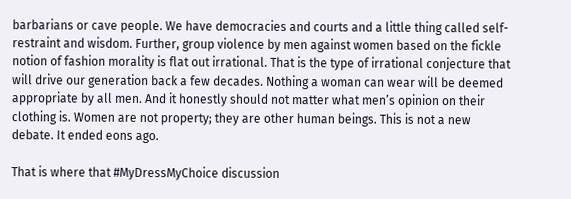barbarians or cave people. We have democracies and courts and a little thing called self-restraint and wisdom. Further, group violence by men against women based on the fickle notion of fashion morality is flat out irrational. That is the type of irrational conjecture that will drive our generation back a few decades. Nothing a woman can wear will be deemed appropriate by all men. And it honestly should not matter what men’s opinion on their clothing is. Women are not property; they are other human beings. This is not a new debate. It ended eons ago.

That is where that #MyDressMyChoice discussion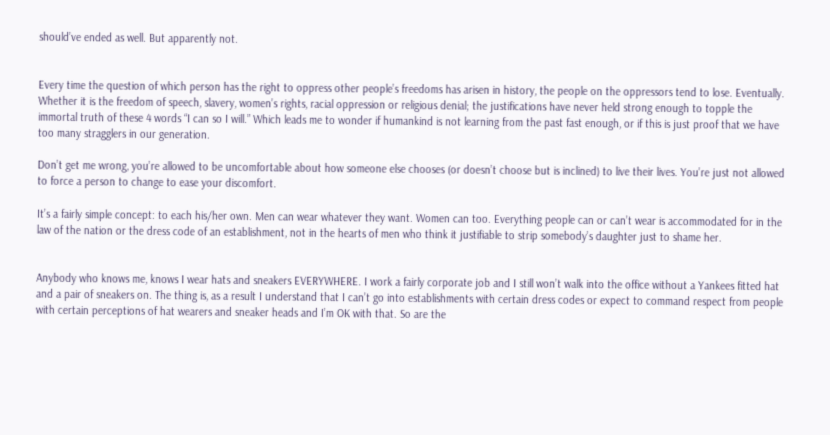should’ve ended as well. But apparently not.


Every time the question of which person has the right to oppress other people’s freedoms has arisen in history, the people on the oppressors tend to lose. Eventually. Whether it is the freedom of speech, slavery, women’s rights, racial oppression or religious denial; the justifications have never held strong enough to topple the immortal truth of these 4 words “I can so I will.” Which leads me to wonder if humankind is not learning from the past fast enough, or if this is just proof that we have too many stragglers in our generation.

Don’t get me wrong, you’re allowed to be uncomfortable about how someone else chooses (or doesn’t choose but is inclined) to live their lives. You’re just not allowed to force a person to change to ease your discomfort.

It’s a fairly simple concept: to each his/her own. Men can wear whatever they want. Women can too. Everything people can or can’t wear is accommodated for in the law of the nation or the dress code of an establishment, not in the hearts of men who think it justifiable to strip somebody’s daughter just to shame her.


Anybody who knows me, knows I wear hats and sneakers EVERYWHERE. I work a fairly corporate job and I still won’t walk into the office without a Yankees fitted hat and a pair of sneakers on. The thing is, as a result I understand that I can’t go into establishments with certain dress codes or expect to command respect from people with certain perceptions of hat wearers and sneaker heads and I’m OK with that. So are the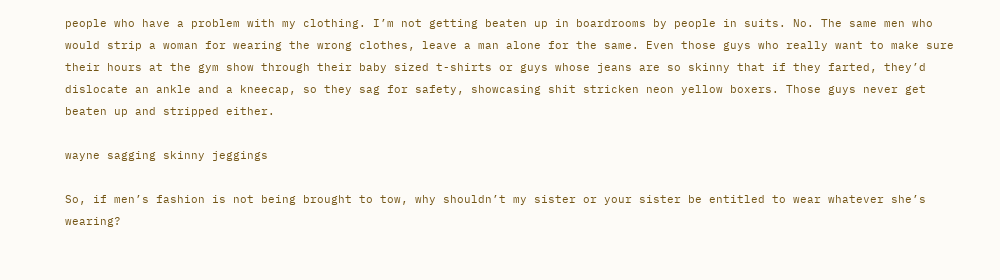people who have a problem with my clothing. I’m not getting beaten up in boardrooms by people in suits. No. The same men who would strip a woman for wearing the wrong clothes, leave a man alone for the same. Even those guys who really want to make sure their hours at the gym show through their baby sized t-shirts or guys whose jeans are so skinny that if they farted, they’d dislocate an ankle and a kneecap, so they sag for safety, showcasing shit stricken neon yellow boxers. Those guys never get beaten up and stripped either.

wayne sagging skinny jeggings

So, if men’s fashion is not being brought to tow, why shouldn’t my sister or your sister be entitled to wear whatever she’s wearing?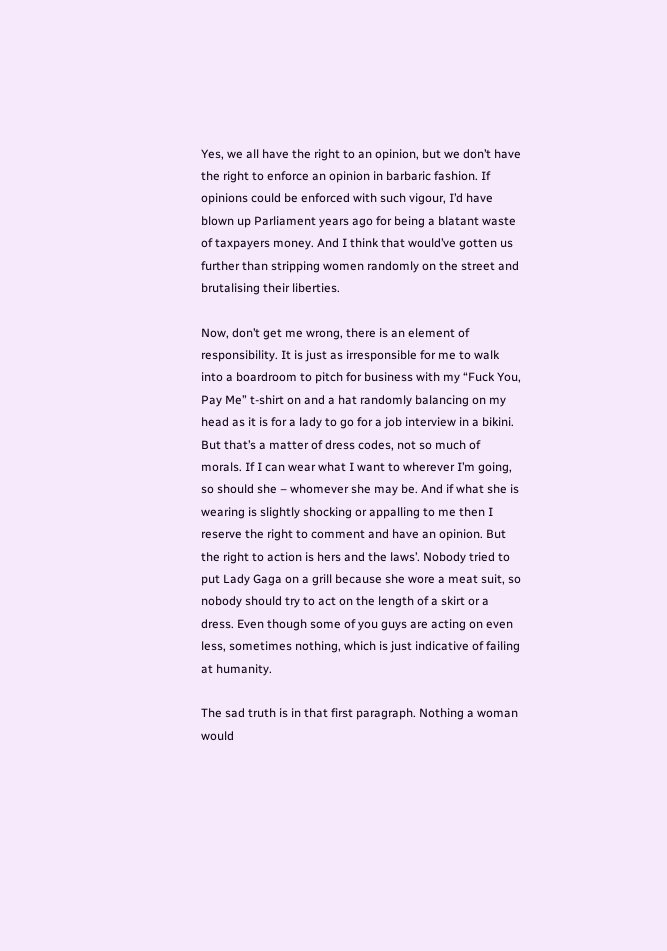Yes, we all have the right to an opinion, but we don’t have the right to enforce an opinion in barbaric fashion. If opinions could be enforced with such vigour, I’d have blown up Parliament years ago for being a blatant waste of taxpayers money. And I think that would’ve gotten us further than stripping women randomly on the street and brutalising their liberties.

Now, don’t get me wrong, there is an element of responsibility. It is just as irresponsible for me to walk into a boardroom to pitch for business with my “Fuck You, Pay Me” t-shirt on and a hat randomly balancing on my head as it is for a lady to go for a job interview in a bikini. But that’s a matter of dress codes, not so much of morals. If I can wear what I want to wherever I’m going, so should she – whomever she may be. And if what she is wearing is slightly shocking or appalling to me then I reserve the right to comment and have an opinion. But the right to action is hers and the laws’. Nobody tried to put Lady Gaga on a grill because she wore a meat suit, so nobody should try to act on the length of a skirt or a dress. Even though some of you guys are acting on even less, sometimes nothing, which is just indicative of failing at humanity.

The sad truth is in that first paragraph. Nothing a woman would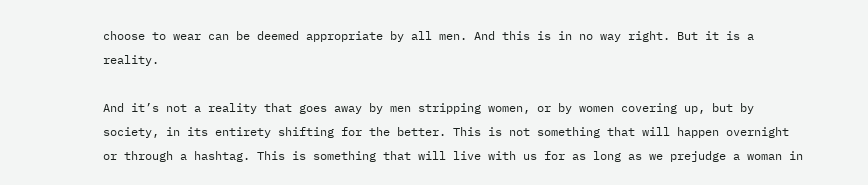choose to wear can be deemed appropriate by all men. And this is in no way right. But it is a reality.

And it’s not a reality that goes away by men stripping women, or by women covering up, but by society, in its entirety shifting for the better. This is not something that will happen overnight or through a hashtag. This is something that will live with us for as long as we prejudge a woman in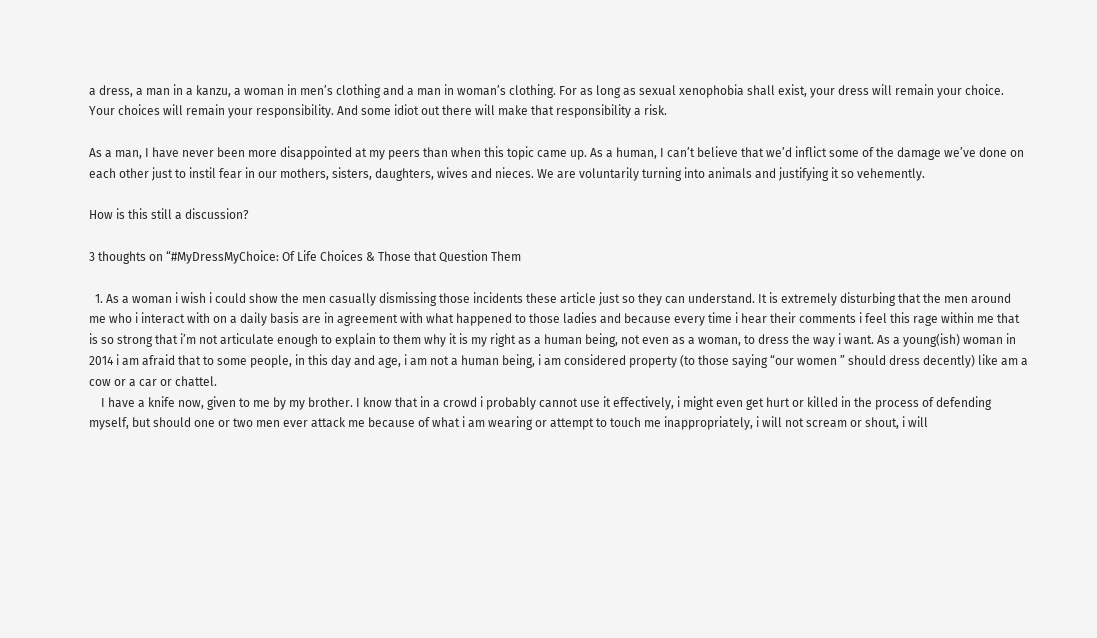a dress, a man in a kanzu, a woman in men’s clothing and a man in woman’s clothing. For as long as sexual xenophobia shall exist, your dress will remain your choice. Your choices will remain your responsibility. And some idiot out there will make that responsibility a risk.

As a man, I have never been more disappointed at my peers than when this topic came up. As a human, I can’t believe that we’d inflict some of the damage we’ve done on each other just to instil fear in our mothers, sisters, daughters, wives and nieces. We are voluntarily turning into animals and justifying it so vehemently.

How is this still a discussion?

3 thoughts on “#MyDressMyChoice: Of Life Choices & Those that Question Them

  1. As a woman i wish i could show the men casually dismissing those incidents these article just so they can understand. It is extremely disturbing that the men around me who i interact with on a daily basis are in agreement with what happened to those ladies and because every time i hear their comments i feel this rage within me that is so strong that i’m not articulate enough to explain to them why it is my right as a human being, not even as a woman, to dress the way i want. As a young(ish) woman in 2014 i am afraid that to some people, in this day and age, i am not a human being, i am considered property (to those saying “our women ” should dress decently) like am a cow or a car or chattel.
    I have a knife now, given to me by my brother. I know that in a crowd i probably cannot use it effectively, i might even get hurt or killed in the process of defending myself, but should one or two men ever attack me because of what i am wearing or attempt to touch me inappropriately, i will not scream or shout, i will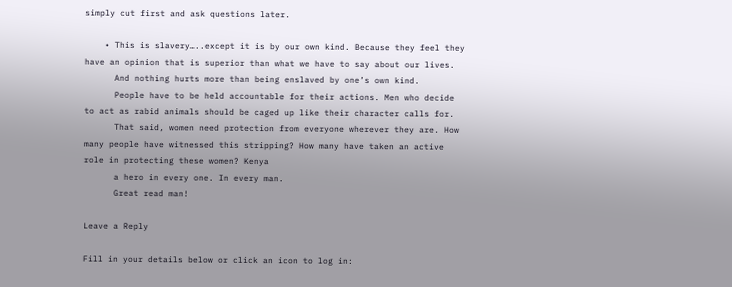simply cut first and ask questions later.

    • This is slavery…..except it is by our own kind. Because they feel they have an opinion that is superior than what we have to say about our lives.
      And nothing hurts more than being enslaved by one’s own kind.
      People have to be held accountable for their actions. Men who decide to act as rabid animals should be caged up like their character calls for.
      That said, women need protection from everyone wherever they are. How many people have witnessed this stripping? How many have taken an active role in protecting these women? Kenya
      a hero in every one. In every man.
      Great read man!

Leave a Reply

Fill in your details below or click an icon to log in: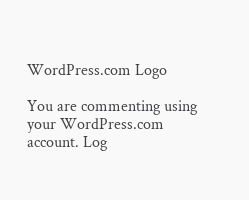WordPress.com Logo

You are commenting using your WordPress.com account. Log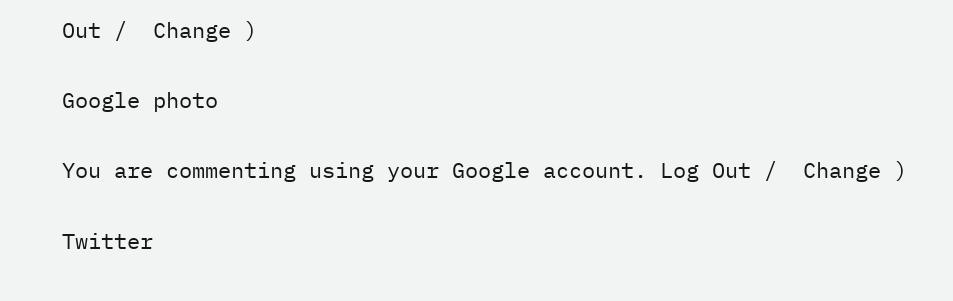Out /  Change )

Google photo

You are commenting using your Google account. Log Out /  Change )

Twitter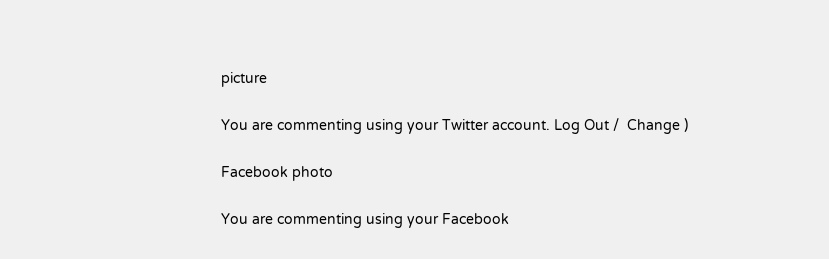picture

You are commenting using your Twitter account. Log Out /  Change )

Facebook photo

You are commenting using your Facebook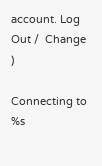account. Log Out /  Change )

Connecting to %s